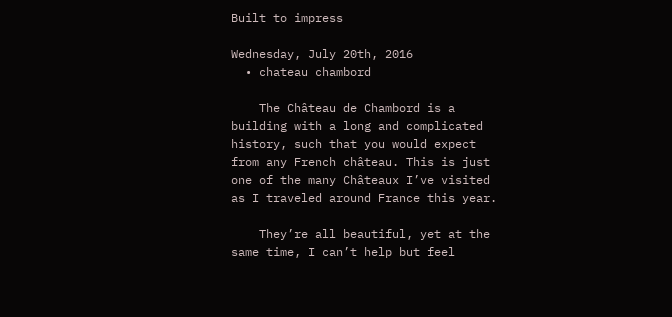Built to impress

Wednesday, July 20th, 2016
  • chateau chambord

    The Château de Chambord is a building with a long and complicated history, such that you would expect from any French château. This is just one of the many Châteaux I’ve visited as I traveled around France this year.

    They’re all beautiful, yet at the same time, I can’t help but feel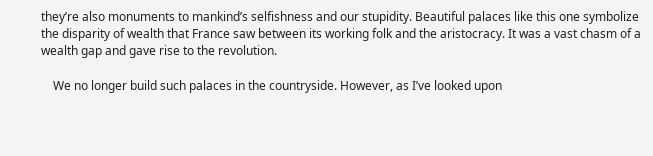they’re also monuments to mankind’s selfishness and our stupidity. Beautiful palaces like this one symbolize the disparity of wealth that France saw between its working folk and the aristocracy. It was a vast chasm of a wealth gap and gave rise to the revolution.

    We no longer build such palaces in the countryside. However, as I’ve looked upon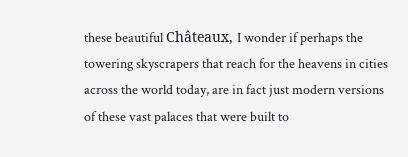these beautiful Châteaux, I wonder if perhaps the towering skyscrapers that reach for the heavens in cities across the world today, are in fact just modern versions of these vast palaces that were built to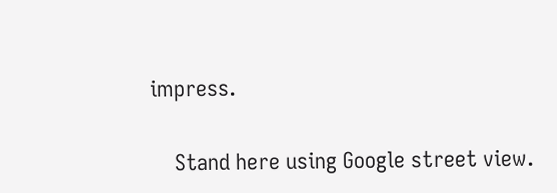impress.

    Stand here using Google street view.